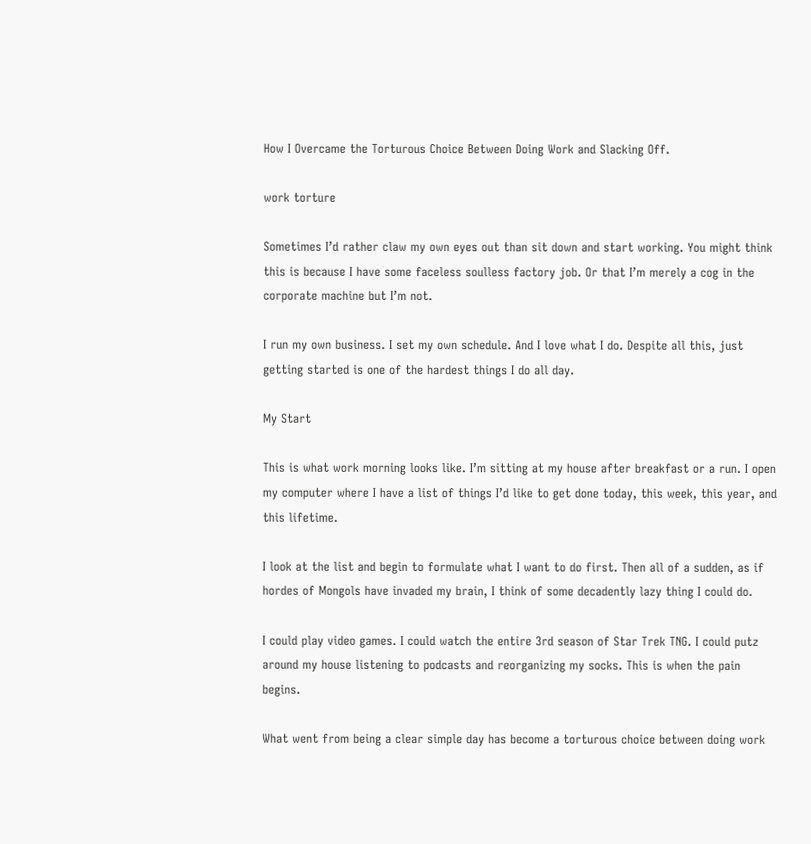How I Overcame the Torturous Choice Between Doing Work and Slacking Off.

work torture

Sometimes I’d rather claw my own eyes out than sit down and start working. You might think this is because I have some faceless soulless factory job. Or that I’m merely a cog in the corporate machine but I’m not.

I run my own business. I set my own schedule. And I love what I do. Despite all this, just getting started is one of the hardest things I do all day.

My Start

This is what work morning looks like. I’m sitting at my house after breakfast or a run. I open my computer where I have a list of things I’d like to get done today, this week, this year, and this lifetime.

I look at the list and begin to formulate what I want to do first. Then all of a sudden, as if hordes of Mongols have invaded my brain, I think of some decadently lazy thing I could do.

I could play video games. I could watch the entire 3rd season of Star Trek TNG. I could putz around my house listening to podcasts and reorganizing my socks. This is when the pain begins.

What went from being a clear simple day has become a torturous choice between doing work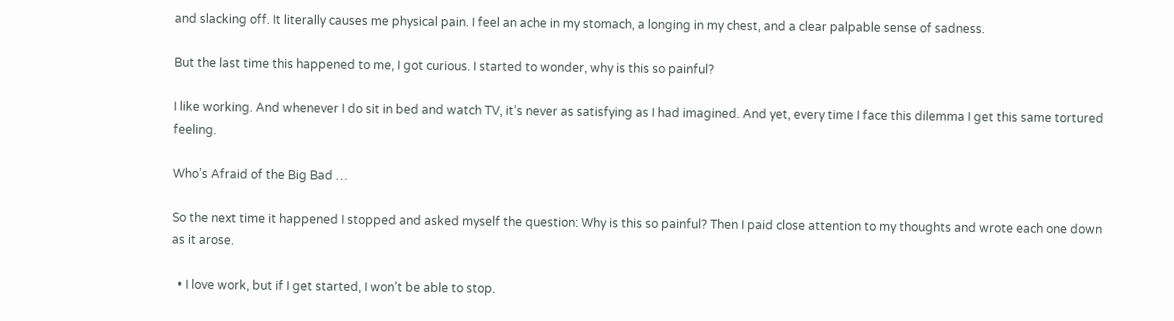and slacking off. It literally causes me physical pain. I feel an ache in my stomach, a longing in my chest, and a clear palpable sense of sadness.

But the last time this happened to me, I got curious. I started to wonder, why is this so painful?

I like working. And whenever I do sit in bed and watch TV, it’s never as satisfying as I had imagined. And yet, every time I face this dilemma I get this same tortured feeling.

Who’s Afraid of the Big Bad …

So the next time it happened I stopped and asked myself the question: Why is this so painful? Then I paid close attention to my thoughts and wrote each one down as it arose.

  • I love work, but if I get started, I won’t be able to stop.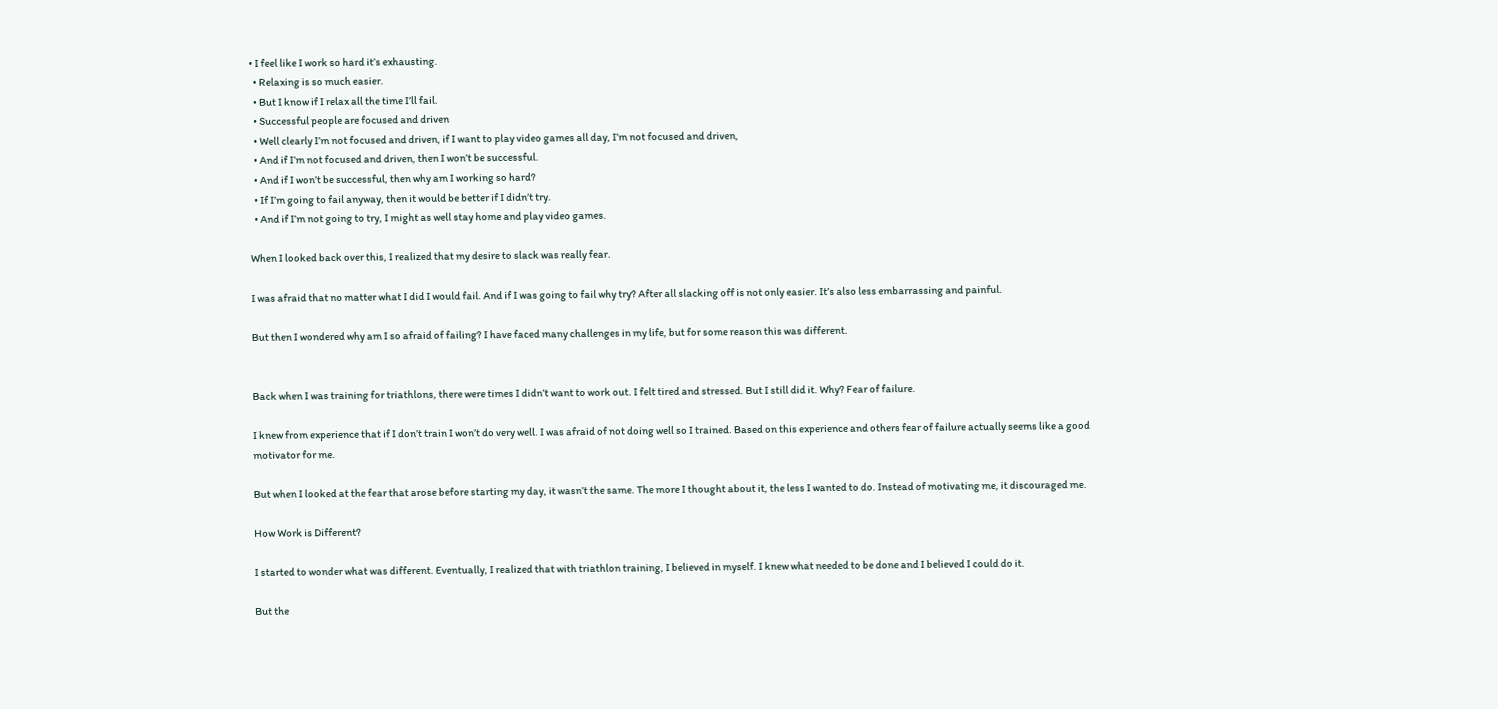• I feel like I work so hard it’s exhausting.
  • Relaxing is so much easier.
  • But I know if I relax all the time I’ll fail.
  • Successful people are focused and driven
  • Well clearly I’m not focused and driven, if I want to play video games all day, I’m not focused and driven,
  • And if I’m not focused and driven, then I won’t be successful.
  • And if I won’t be successful, then why am I working so hard?
  • If I’m going to fail anyway, then it would be better if I didn’t try.
  • And if I’m not going to try, I might as well stay home and play video games.

When I looked back over this, I realized that my desire to slack was really fear.

I was afraid that no matter what I did I would fail. And if I was going to fail why try? After all slacking off is not only easier. It’s also less embarrassing and painful.

But then I wondered why am I so afraid of failing? I have faced many challenges in my life, but for some reason this was different.


Back when I was training for triathlons, there were times I didn’t want to work out. I felt tired and stressed. But I still did it. Why? Fear of failure.

I knew from experience that if I don’t train I won’t do very well. I was afraid of not doing well so I trained. Based on this experience and others fear of failure actually seems like a good motivator for me.

But when I looked at the fear that arose before starting my day, it wasn’t the same. The more I thought about it, the less I wanted to do. Instead of motivating me, it discouraged me.

How Work is Different?

I started to wonder what was different. Eventually, I realized that with triathlon training, I believed in myself. I knew what needed to be done and I believed I could do it.

But the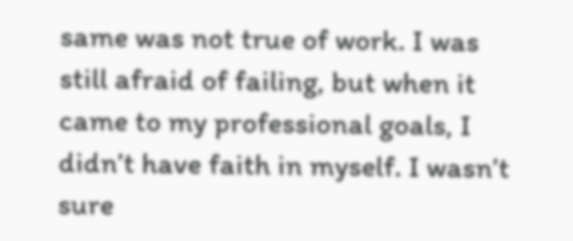same was not true of work. I was still afraid of failing, but when it came to my professional goals, I didn’t have faith in myself. I wasn’t sure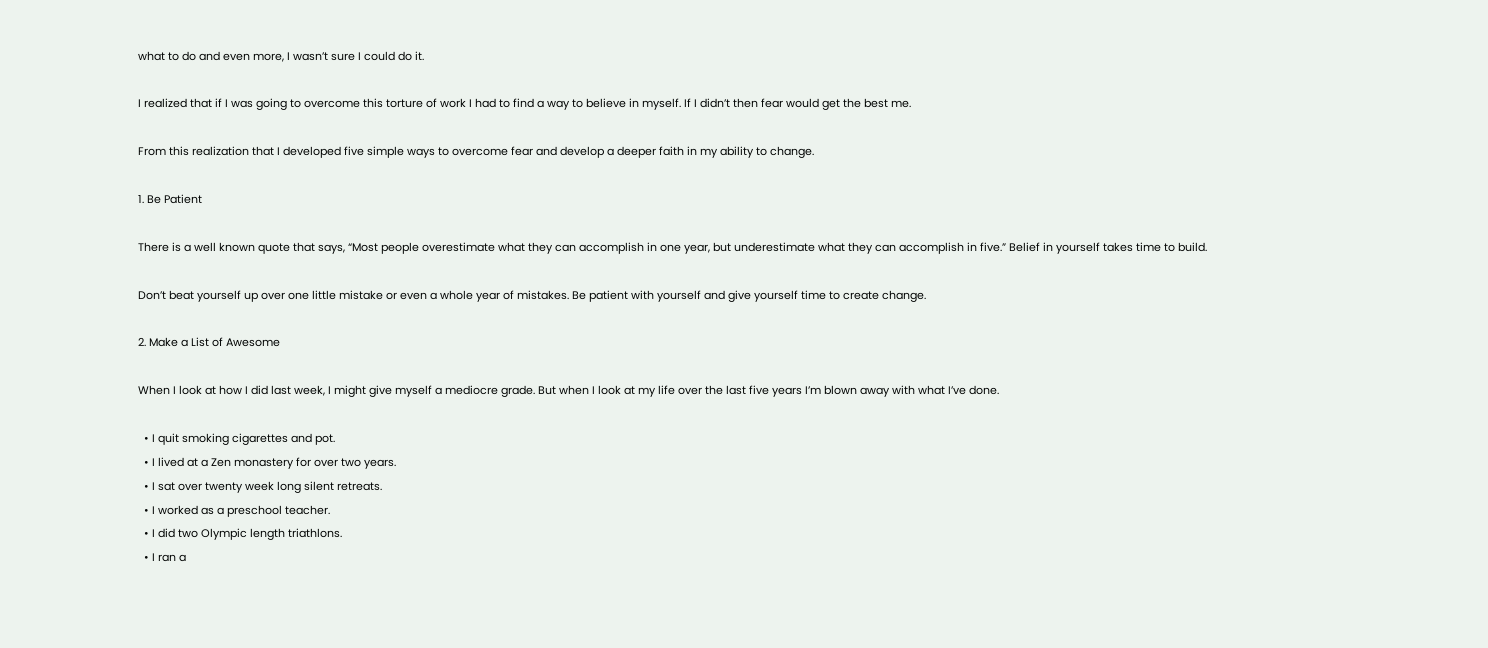what to do and even more, I wasn’t sure I could do it.

I realized that if I was going to overcome this torture of work I had to find a way to believe in myself. If I didn’t then fear would get the best me.

From this realization that I developed five simple ways to overcome fear and develop a deeper faith in my ability to change.

1. Be Patient

There is a well known quote that says, “Most people overestimate what they can accomplish in one year, but underestimate what they can accomplish in five.” Belief in yourself takes time to build.

Don’t beat yourself up over one little mistake or even a whole year of mistakes. Be patient with yourself and give yourself time to create change.

2. Make a List of Awesome

When I look at how I did last week, I might give myself a mediocre grade. But when I look at my life over the last five years I’m blown away with what I’ve done.

  • I quit smoking cigarettes and pot.
  • I lived at a Zen monastery for over two years.
  • I sat over twenty week long silent retreats.
  • I worked as a preschool teacher.
  • I did two Olympic length triathlons.
  • I ran a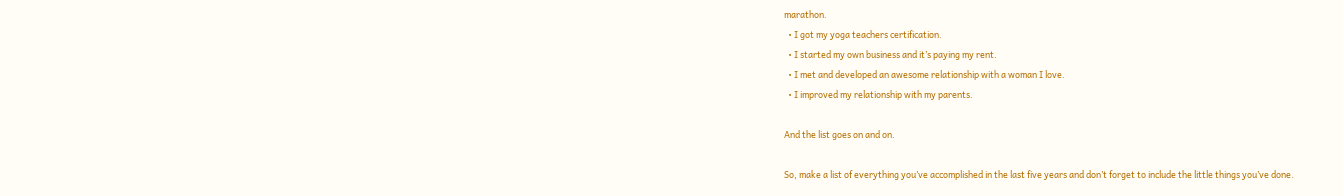marathon.
  • I got my yoga teachers certification.
  • I started my own business and it’s paying my rent.
  • I met and developed an awesome relationship with a woman I love.
  • I improved my relationship with my parents.

And the list goes on and on.

So, make a list of everything you’ve accomplished in the last five years and don’t forget to include the little things you’ve done.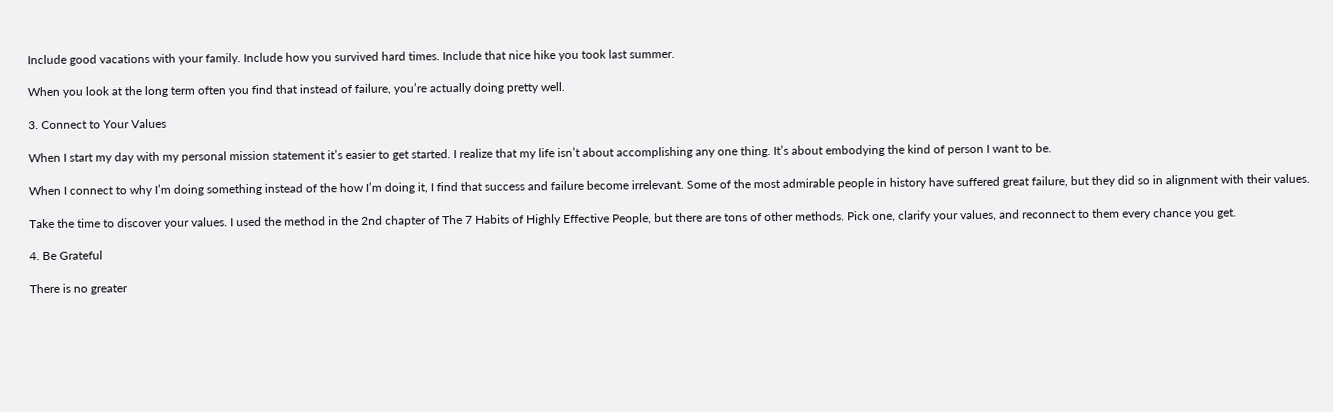Include good vacations with your family. Include how you survived hard times. Include that nice hike you took last summer.

When you look at the long term often you find that instead of failure, you’re actually doing pretty well.

3. Connect to Your Values

When I start my day with my personal mission statement it’s easier to get started. I realize that my life isn’t about accomplishing any one thing. It’s about embodying the kind of person I want to be.

When I connect to why I’m doing something instead of the how I’m doing it, I find that success and failure become irrelevant. Some of the most admirable people in history have suffered great failure, but they did so in alignment with their values.

Take the time to discover your values. I used the method in the 2nd chapter of The 7 Habits of Highly Effective People, but there are tons of other methods. Pick one, clarify your values, and reconnect to them every chance you get.

4. Be Grateful

There is no greater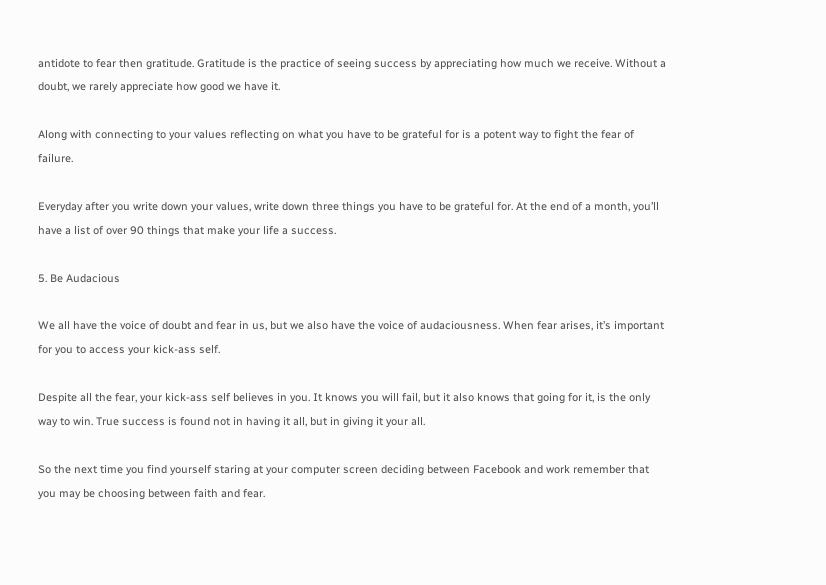antidote to fear then gratitude. Gratitude is the practice of seeing success by appreciating how much we receive. Without a doubt, we rarely appreciate how good we have it.

Along with connecting to your values reflecting on what you have to be grateful for is a potent way to fight the fear of failure.

Everyday after you write down your values, write down three things you have to be grateful for. At the end of a month, you’ll have a list of over 90 things that make your life a success.

5. Be Audacious

We all have the voice of doubt and fear in us, but we also have the voice of audaciousness. When fear arises, it’s important for you to access your kick-ass self.

Despite all the fear, your kick-ass self believes in you. It knows you will fail, but it also knows that going for it, is the only way to win. True success is found not in having it all, but in giving it your all.

So the next time you find yourself staring at your computer screen deciding between Facebook and work remember that you may be choosing between faith and fear.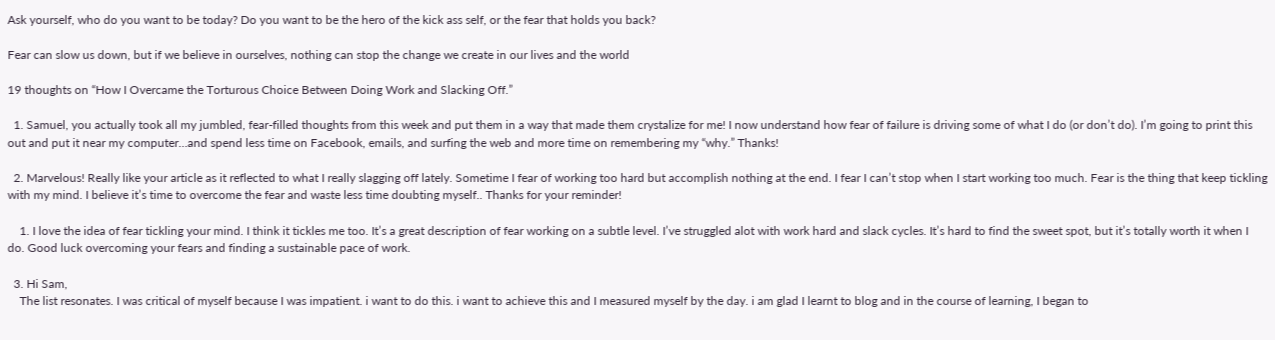Ask yourself, who do you want to be today? Do you want to be the hero of the kick ass self, or the fear that holds you back?

Fear can slow us down, but if we believe in ourselves, nothing can stop the change we create in our lives and the world

19 thoughts on “How I Overcame the Torturous Choice Between Doing Work and Slacking Off.”

  1. Samuel, you actually took all my jumbled, fear-filled thoughts from this week and put them in a way that made them crystalize for me! I now understand how fear of failure is driving some of what I do (or don’t do). I’m going to print this out and put it near my computer…and spend less time on Facebook, emails, and surfing the web and more time on remembering my “why.” Thanks!

  2. Marvelous! Really like your article as it reflected to what I really slagging off lately. Sometime I fear of working too hard but accomplish nothing at the end. I fear I can’t stop when I start working too much. Fear is the thing that keep tickling with my mind. I believe it’s time to overcome the fear and waste less time doubting myself.. Thanks for your reminder!

    1. I love the idea of fear tickling your mind. I think it tickles me too. It’s a great description of fear working on a subtle level. I’ve struggled alot with work hard and slack cycles. It’s hard to find the sweet spot, but it’s totally worth it when I do. Good luck overcoming your fears and finding a sustainable pace of work.

  3. Hi Sam,
    The list resonates. I was critical of myself because I was impatient. i want to do this. i want to achieve this and I measured myself by the day. i am glad I learnt to blog and in the course of learning, I began to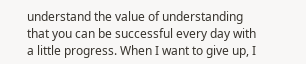understand the value of understanding that you can be successful every day with a little progress. When I want to give up, I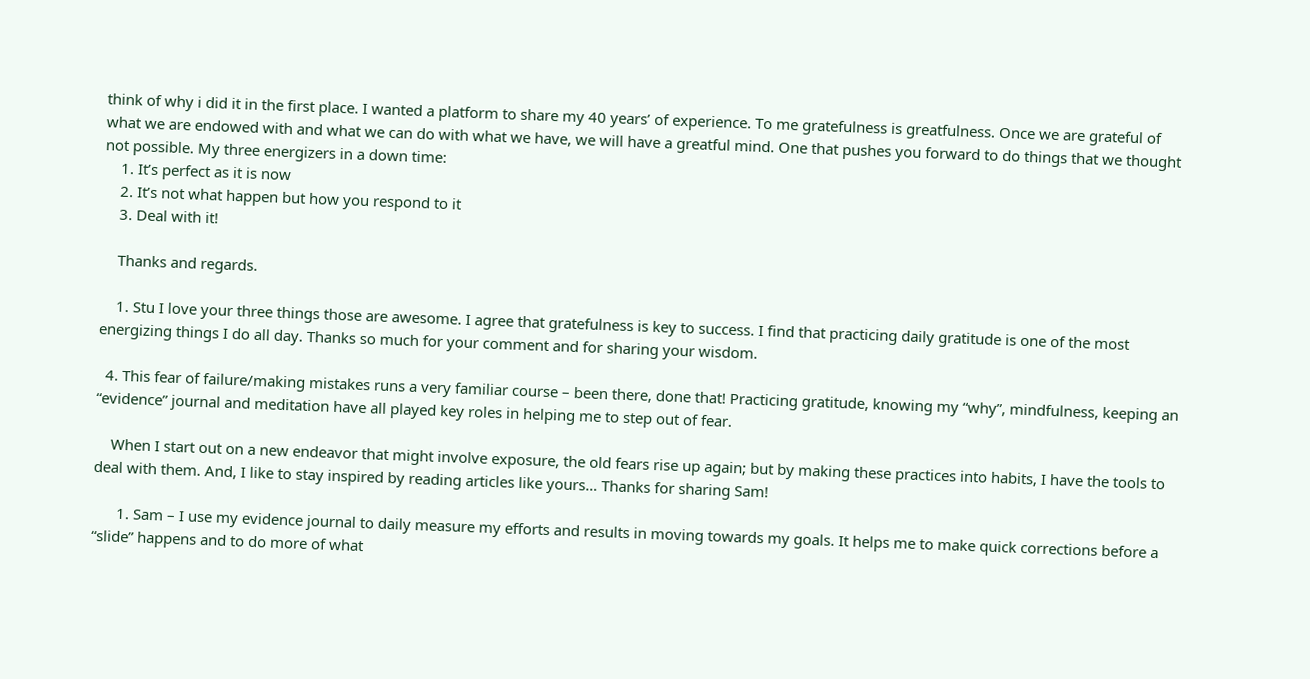think of why i did it in the first place. I wanted a platform to share my 40 years’ of experience. To me gratefulness is greatfulness. Once we are grateful of what we are endowed with and what we can do with what we have, we will have a greatful mind. One that pushes you forward to do things that we thought not possible. My three energizers in a down time:
    1. It’s perfect as it is now
    2. It’s not what happen but how you respond to it
    3. Deal with it!

    Thanks and regards.

    1. Stu I love your three things those are awesome. I agree that gratefulness is key to success. I find that practicing daily gratitude is one of the most energizing things I do all day. Thanks so much for your comment and for sharing your wisdom.

  4. This fear of failure/making mistakes runs a very familiar course – been there, done that! Practicing gratitude, knowing my “why”, mindfulness, keeping an “evidence” journal and meditation have all played key roles in helping me to step out of fear.

    When I start out on a new endeavor that might involve exposure, the old fears rise up again; but by making these practices into habits, I have the tools to deal with them. And, I like to stay inspired by reading articles like yours… Thanks for sharing Sam!

      1. Sam – I use my evidence journal to daily measure my efforts and results in moving towards my goals. It helps me to make quick corrections before a “slide” happens and to do more of what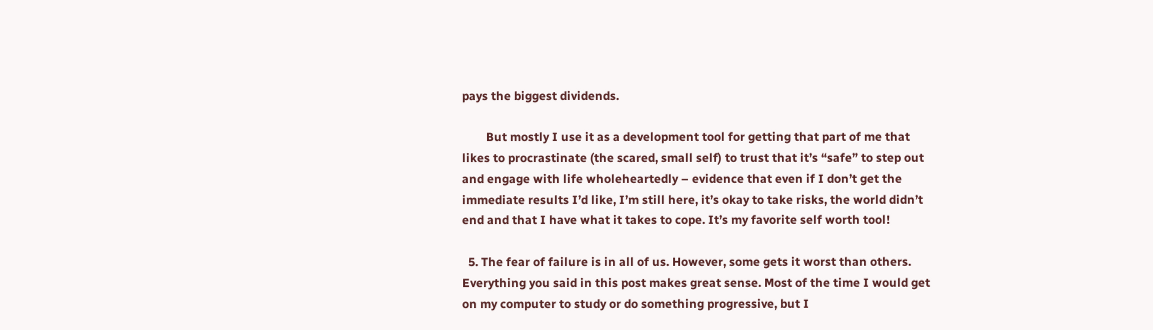pays the biggest dividends.

        But mostly I use it as a development tool for getting that part of me that likes to procrastinate (the scared, small self) to trust that it’s “safe” to step out and engage with life wholeheartedly – evidence that even if I don’t get the immediate results I’d like, I’m still here, it’s okay to take risks, the world didn’t end and that I have what it takes to cope. It’s my favorite self worth tool!

  5. The fear of failure is in all of us. However, some gets it worst than others. Everything you said in this post makes great sense. Most of the time I would get on my computer to study or do something progressive, but I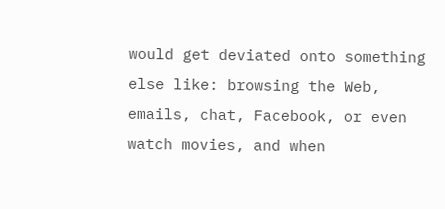would get deviated onto something else like: browsing the Web, emails, chat, Facebook, or even watch movies, and when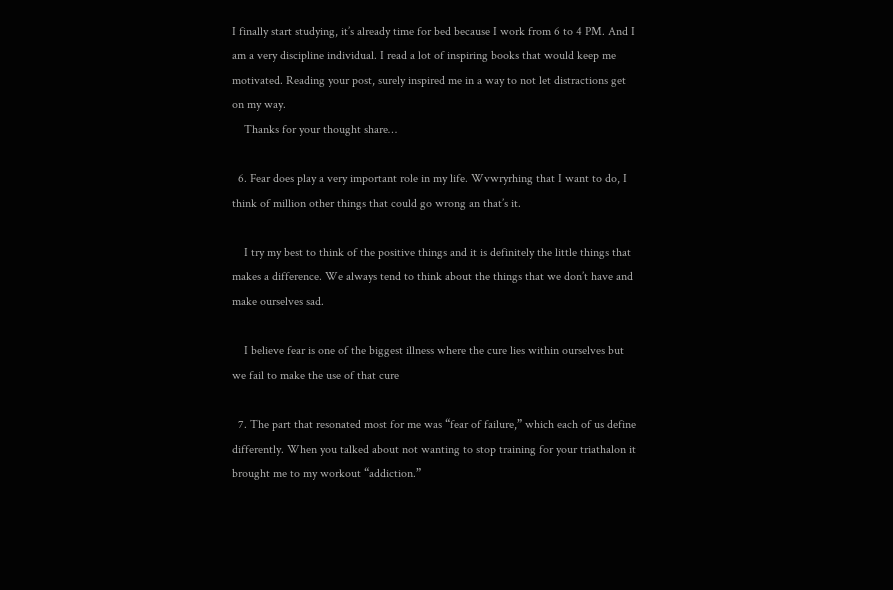I finally start studying, it’s already time for bed because I work from 6 to 4 PM. And I am a very discipline individual. I read a lot of inspiring books that would keep me motivated. Reading your post, surely inspired me in a way to not let distractions get on my way.
    Thanks for your thought share…

  6. Fear does play a very important role in my life. Wvwryrhing that I want to do, I think of million other things that could go wrong an that’s it.

    I try my best to think of the positive things and it is definitely the little things that makes a difference. We always tend to think about the things that we don’t have and make ourselves sad.

    I believe fear is one of the biggest illness where the cure lies within ourselves but we fail to make the use of that cure

  7. The part that resonated most for me was “fear of failure,” which each of us define differently. When you talked about not wanting to stop training for your triathalon it brought me to my workout “addiction.”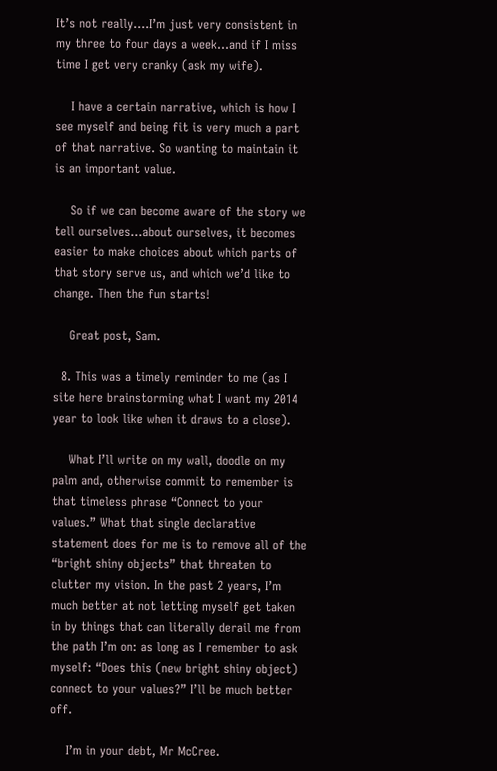It’s not really….I’m just very consistent in my three to four days a week…and if I miss time I get very cranky (ask my wife).

    I have a certain narrative, which is how I see myself and being fit is very much a part of that narrative. So wanting to maintain it is an important value.

    So if we can become aware of the story we tell ourselves…about ourselves, it becomes easier to make choices about which parts of that story serve us, and which we’d like to change. Then the fun starts!

    Great post, Sam.

  8. This was a timely reminder to me (as I site here brainstorming what I want my 2014 year to look like when it draws to a close).

    What I’ll write on my wall, doodle on my palm and, otherwise commit to remember is that timeless phrase “Connect to your values.” What that single declarative statement does for me is to remove all of the “bright shiny objects” that threaten to clutter my vision. In the past 2 years, I’m much better at not letting myself get taken in by things that can literally derail me from the path I’m on: as long as I remember to ask myself: “Does this (new bright shiny object) connect to your values?” I’ll be much better off.

    I’m in your debt, Mr McCree.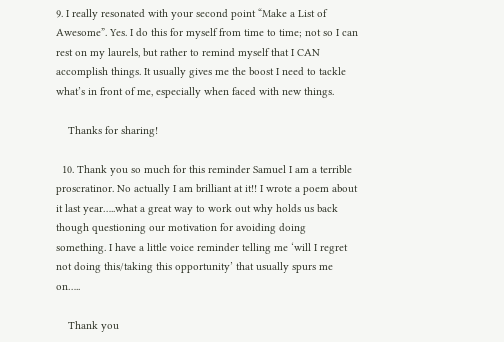9. I really resonated with your second point “Make a List of Awesome”. Yes. I do this for myself from time to time; not so I can rest on my laurels, but rather to remind myself that I CAN accomplish things. It usually gives me the boost I need to tackle what’s in front of me, especially when faced with new things.

    Thanks for sharing!

  10. Thank you so much for this reminder Samuel I am a terrible proscratinor. No actually I am brilliant at it!! I wrote a poem about it last year…..what a great way to work out why holds us back though questioning our motivation for avoiding doing something. I have a little voice reminder telling me ‘will I regret not doing this/taking this opportunity’ that usually spurs me on…..

    Thank you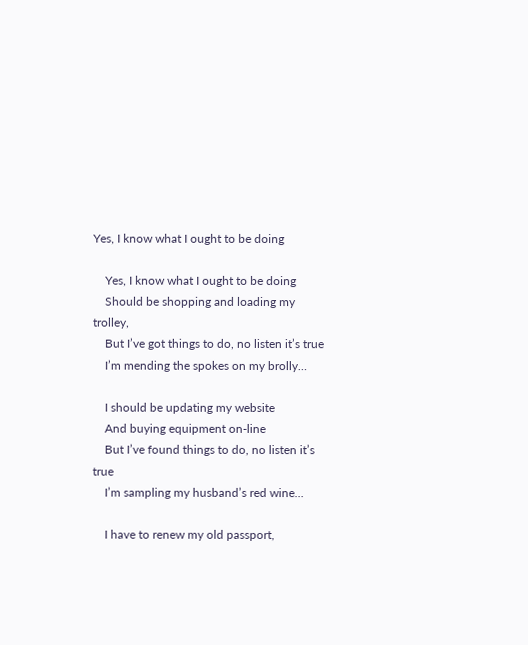Yes, I know what I ought to be doing

    Yes, I know what I ought to be doing
    Should be shopping and loading my trolley,
    But I’ve got things to do, no listen it’s true
    I’m mending the spokes on my brolly…

    I should be updating my website
    And buying equipment on-line
    But I’ve found things to do, no listen it’s true
    I’m sampling my husband’s red wine…

    I have to renew my old passport,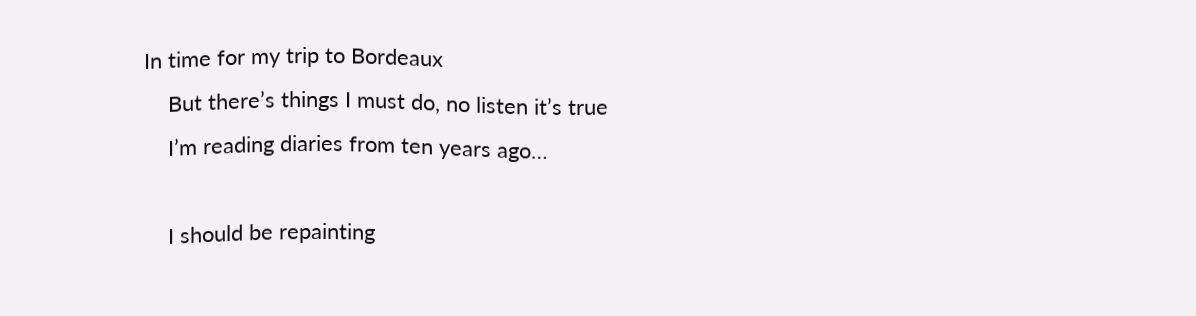In time for my trip to Bordeaux
    But there’s things I must do, no listen it’s true
    I’m reading diaries from ten years ago…

    I should be repainting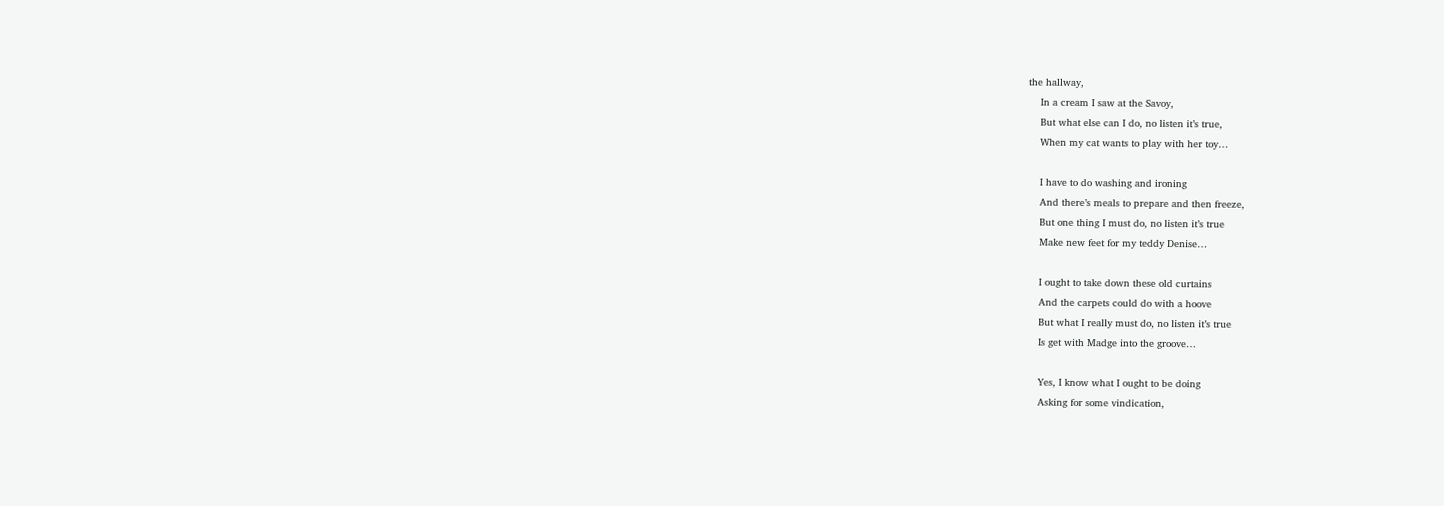the hallway,
    In a cream I saw at the Savoy,
    But what else can I do, no listen it’s true,
    When my cat wants to play with her toy…

    I have to do washing and ironing
    And there’s meals to prepare and then freeze,
    But one thing I must do, no listen it’s true
    Make new feet for my teddy Denise…

    I ought to take down these old curtains
    And the carpets could do with a hoove
    But what I really must do, no listen it’s true
    Is get with Madge into the groove…

    Yes, I know what I ought to be doing
    Asking for some vindication,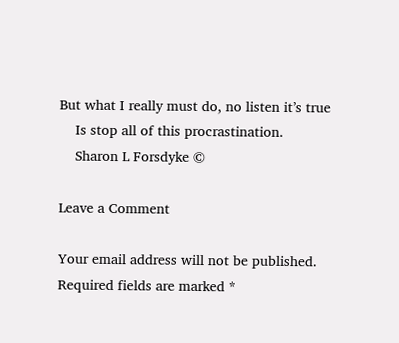But what I really must do, no listen it’s true
    Is stop all of this procrastination.
    Sharon L Forsdyke ©

Leave a Comment

Your email address will not be published. Required fields are marked *